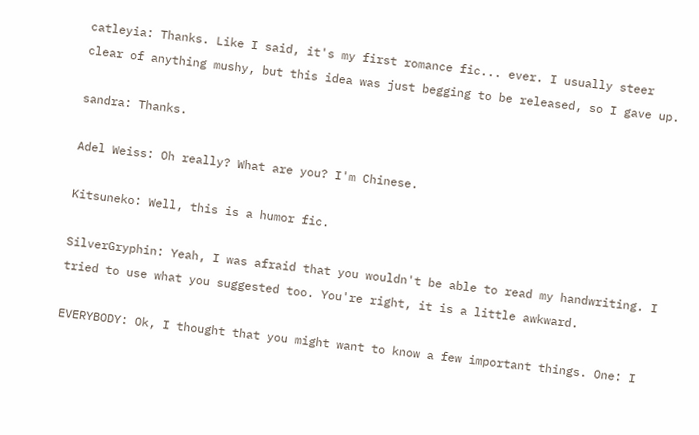catleyia: Thanks. Like I said, it's my first romance fic... ever. I usually steer clear of anything mushy, but this idea was just begging to be released, so I gave up.

sandra: Thanks.

Adel Weiss: Oh really? What are you? I'm Chinese.

Kitsuneko: Well, this is a humor fic.

SilverGryphin: Yeah, I was afraid that you wouldn't be able to read my handwriting. I tried to use what you suggested too. You're right, it is a little awkward.

EVERYBODY: Ok, I thought that you might want to know a few important things. One: I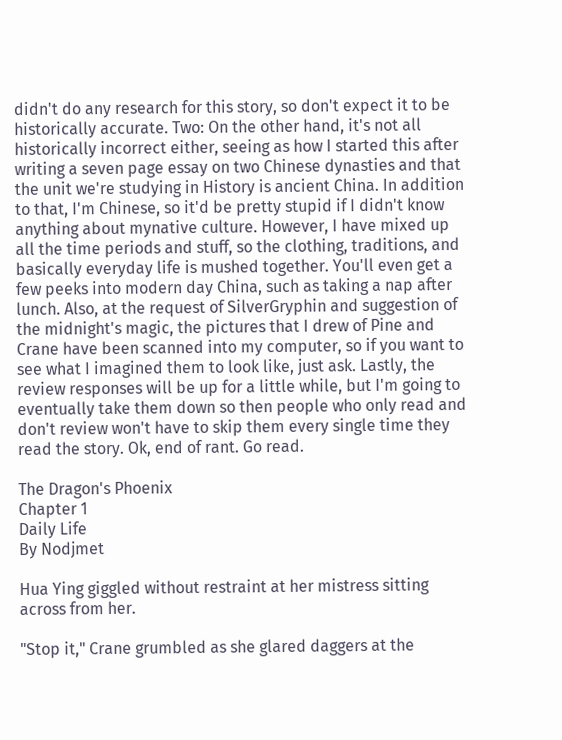didn't do any research for this story, so don't expect it to be historically accurate. Two: On the other hand, it's not all historically incorrect either, seeing as how I started this after writing a seven page essay on two Chinese dynasties and that the unit we're studying in History is ancient China. In addition to that, I'm Chinese, so it'd be pretty stupid if I didn't know anything about mynative culture. However, I have mixed up all the time periods and stuff, so the clothing, traditions, and basically everyday life is mushed together. You'll even get a few peeks into modern day China, such as taking a nap after lunch. Also, at the request of SilverGryphin and suggestion of the midnight's magic, the pictures that I drew of Pine and Crane have been scanned into my computer, so if you want to see what I imagined them to look like, just ask. Lastly, the review responses will be up for a little while, but I'm going to eventually take them down so then people who only read and don't review won't have to skip them every single time they read the story. Ok, end of rant. Go read.

The Dragon's Phoenix
Chapter 1
Daily Life
By Nodjmet

Hua Ying giggled without restraint at her mistress sitting across from her.

"Stop it," Crane grumbled as she glared daggers at the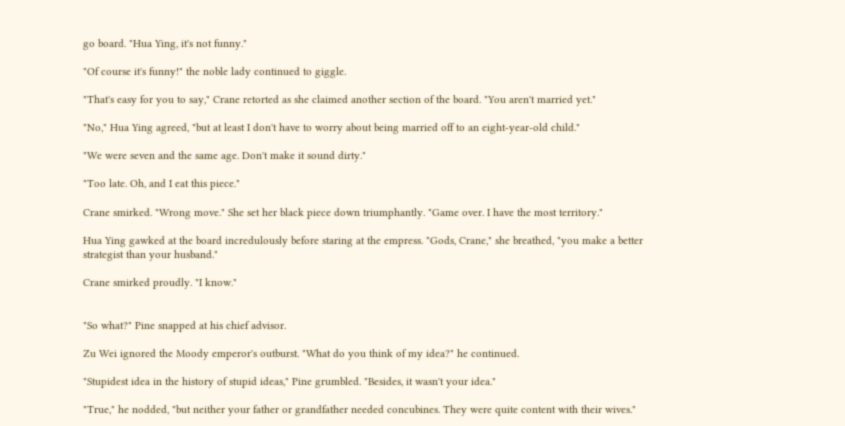go board. "Hua Ying, it's not funny."

"Of course it's funny!" the noble lady continued to giggle.

"That's easy for you to say," Crane retorted as she claimed another section of the board. "You aren't married yet."

"No," Hua Ying agreed, "but at least I don't have to worry about being married off to an eight-year-old child."

"We were seven and the same age. Don't make it sound dirty."

"Too late. Oh, and I eat this piece."

Crane smirked. "Wrong move." She set her black piece down triumphantly. "Game over. I have the most territory."

Hua Ying gawked at the board incredulously before staring at the empress. "Gods, Crane," she breathed, "you make a better strategist than your husband."

Crane smirked proudly. "I know."


"So what?" Pine snapped at his chief advisor.

Zu Wei ignored the Moody emperor's outburst. "What do you think of my idea?" he continued.

"Stupidest idea in the history of stupid ideas," Pine grumbled. "Besides, it wasn't your idea."

"True," he nodded, "but neither your father or grandfather needed concubines. They were quite content with their wives."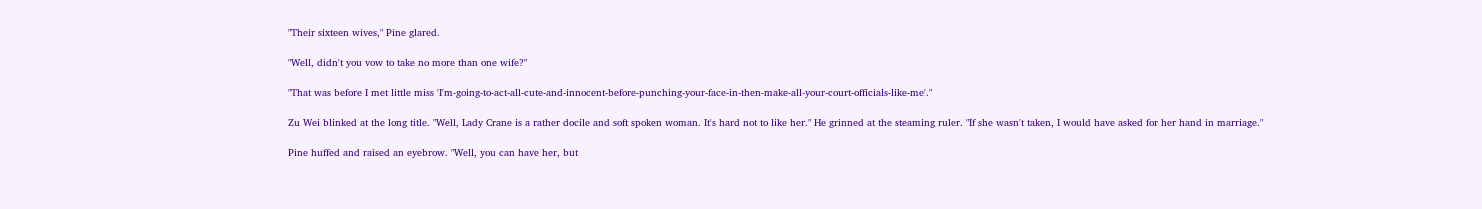"Their sixteen wives," Pine glared.

"Well, didn't you vow to take no more than one wife?"

"That was before I met little miss 'I'm-going-to-act-all-cute-and-innocent-before-punching-your-face-in-then-make-all-your-court-officials-like-me'."

Zu Wei blinked at the long title. "Well, Lady Crane is a rather docile and soft spoken woman. It's hard not to like her." He grinned at the steaming ruler. "If she wasn't taken, I would have asked for her hand in marriage."

Pine huffed and raised an eyebrow. "Well, you can have her, but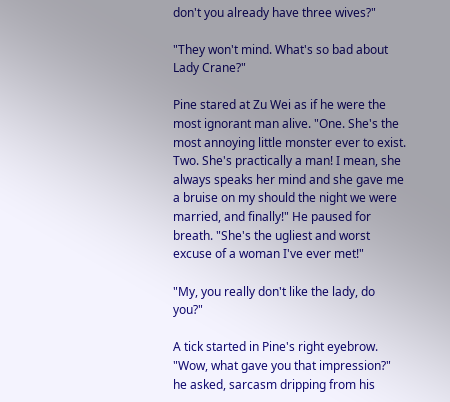don't you already have three wives?"

"They won't mind. What's so bad about Lady Crane?"

Pine stared at Zu Wei as if he were the most ignorant man alive. "One. She's the most annoying little monster ever to exist. Two. She's practically a man! I mean, she always speaks her mind and she gave me a bruise on my should the night we were married, and finally!" He paused for breath. "She's the ugliest and worst excuse of a woman I've ever met!"

"My, you really don't like the lady, do you?"

A tick started in Pine's right eyebrow. "Wow, what gave you that impression?" he asked, sarcasm dripping from his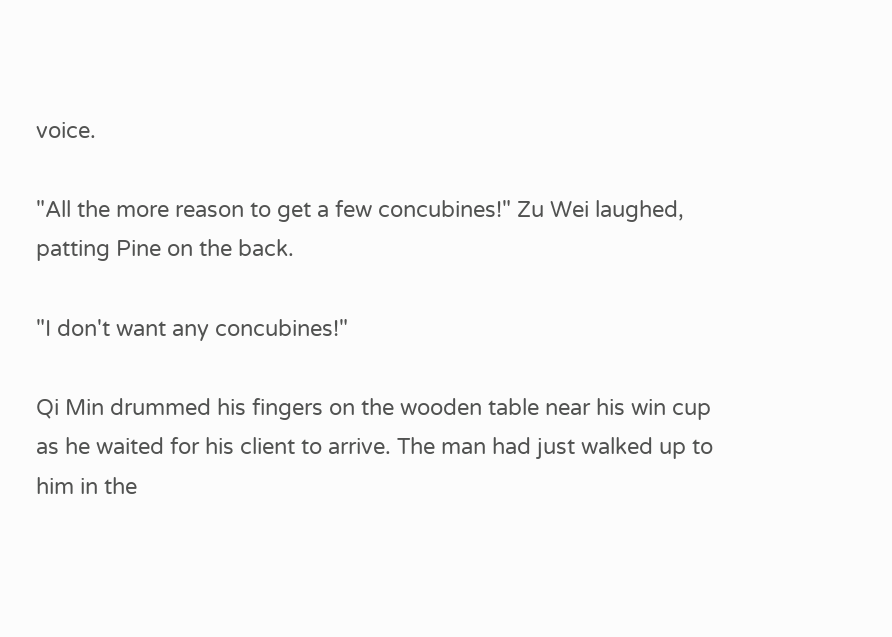voice.

"All the more reason to get a few concubines!" Zu Wei laughed, patting Pine on the back.

"I don't want any concubines!"

Qi Min drummed his fingers on the wooden table near his win cup as he waited for his client to arrive. The man had just walked up to him in the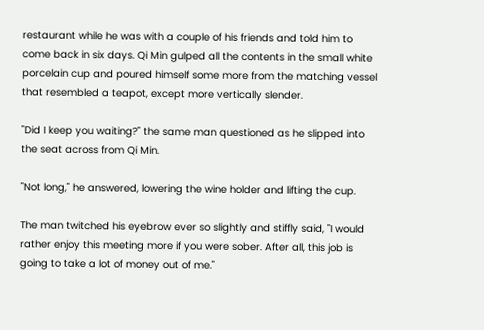restaurant while he was with a couple of his friends and told him to come back in six days. Qi Min gulped all the contents in the small white porcelain cup and poured himself some more from the matching vessel that resembled a teapot, except more vertically slender.

"Did I keep you waiting?" the same man questioned as he slipped into the seat across from Qi Min.

"Not long," he answered, lowering the wine holder and lifting the cup.

The man twitched his eyebrow ever so slightly and stiffly said, "I would rather enjoy this meeting more if you were sober. After all, this job is going to take a lot of money out of me."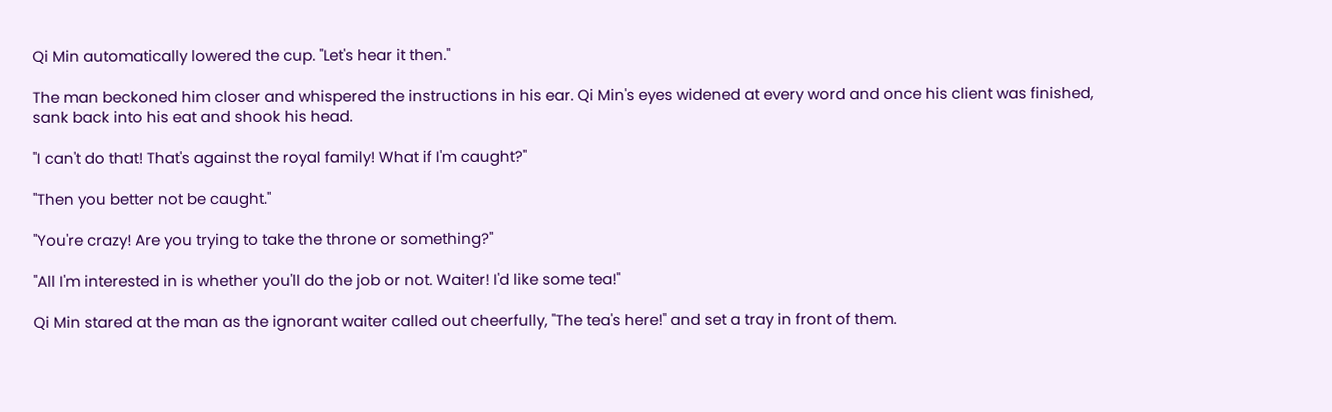Qi Min automatically lowered the cup. "Let's hear it then."

The man beckoned him closer and whispered the instructions in his ear. Qi Min's eyes widened at every word and once his client was finished, sank back into his eat and shook his head.

"I can't do that! That's against the royal family! What if I'm caught?"

"Then you better not be caught."

"You're crazy! Are you trying to take the throne or something?"

"All I'm interested in is whether you'll do the job or not. Waiter! I'd like some tea!"

Qi Min stared at the man as the ignorant waiter called out cheerfully, "The tea's here!" and set a tray in front of them.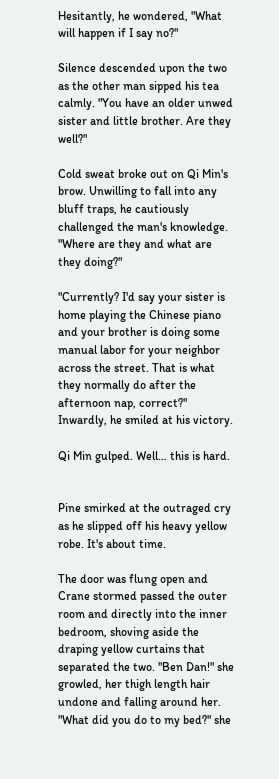Hesitantly, he wondered, "What will happen if I say no?"

Silence descended upon the two as the other man sipped his tea calmly. "You have an older unwed sister and little brother. Are they well?"

Cold sweat broke out on Qi Min's brow. Unwilling to fall into any bluff traps, he cautiously challenged the man's knowledge. "Where are they and what are they doing?"

"Currently? I'd say your sister is home playing the Chinese piano and your brother is doing some manual labor for your neighbor across the street. That is what they normally do after the afternoon nap, correct?" Inwardly, he smiled at his victory.

Qi Min gulped. Well… this is hard.


Pine smirked at the outraged cry as he slipped off his heavy yellow robe. It's about time.

The door was flung open and Crane stormed passed the outer room and directly into the inner bedroom, shoving aside the draping yellow curtains that separated the two. "Ben Dan!" she growled, her thigh length hair undone and falling around her. "What did you do to my bed?" she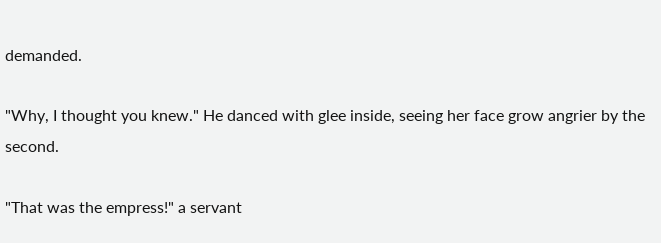demanded.

"Why, I thought you knew." He danced with glee inside, seeing her face grow angrier by the second.

"That was the empress!" a servant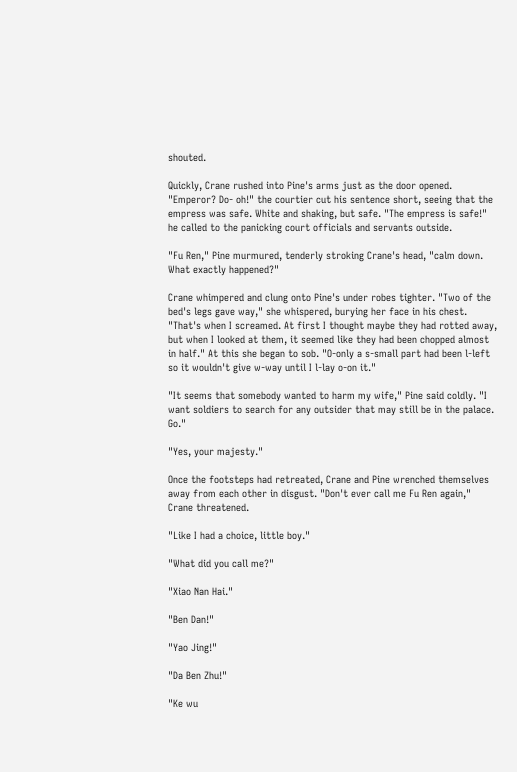shouted.

Quickly, Crane rushed into Pine's arms just as the door opened. "Emperor? Do- oh!" the courtier cut his sentence short, seeing that the empress was safe. White and shaking, but safe. "The empress is safe!" he called to the panicking court officials and servants outside.

"Fu Ren," Pine murmured, tenderly stroking Crane's head, "calm down. What exactly happened?"

Crane whimpered and clung onto Pine's under robes tighter. "Two of the bed's legs gave way," she whispered, burying her face in his chest. "That's when I screamed. At first I thought maybe they had rotted away, but when I looked at them, it seemed like they had been chopped almost in half." At this she began to sob. "O-only a s-small part had been l-left so it wouldn't give w-way until I l-lay o-on it."

"It seems that somebody wanted to harm my wife," Pine said coldly. "I want soldiers to search for any outsider that may still be in the palace. Go."

"Yes, your majesty."

Once the footsteps had retreated, Crane and Pine wrenched themselves away from each other in disgust. "Don't ever call me Fu Ren again," Crane threatened.

"Like I had a choice, little boy."

"What did you call me?"

"Xiao Nan Hai."

"Ben Dan!"

"Yao Jing!"

"Da Ben Zhu!"

"Ke wu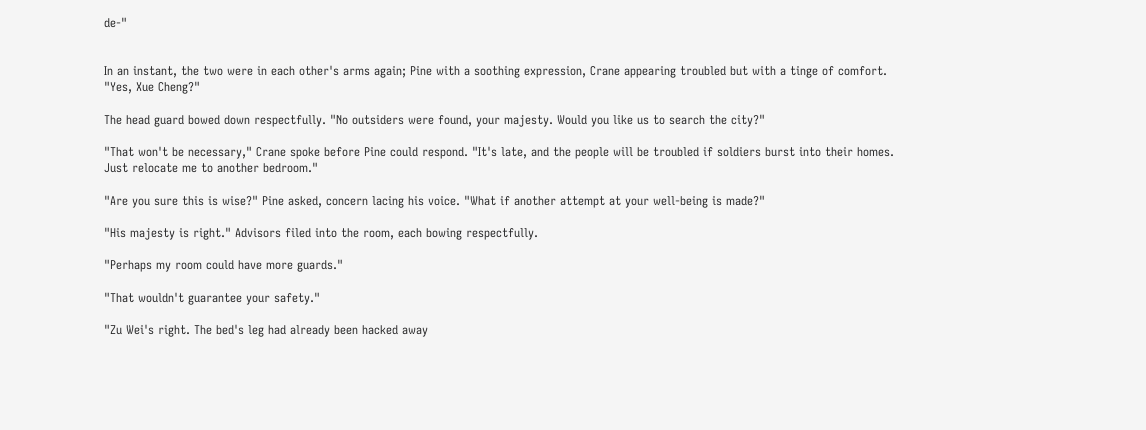de-"


In an instant, the two were in each other's arms again; Pine with a soothing expression, Crane appearing troubled but with a tinge of comfort. "Yes, Xue Cheng?"

The head guard bowed down respectfully. "No outsiders were found, your majesty. Would you like us to search the city?"

"That won't be necessary," Crane spoke before Pine could respond. "It's late, and the people will be troubled if soldiers burst into their homes. Just relocate me to another bedroom."

"Are you sure this is wise?" Pine asked, concern lacing his voice. "What if another attempt at your well-being is made?"

"His majesty is right." Advisors filed into the room, each bowing respectfully.

"Perhaps my room could have more guards."

"That wouldn't guarantee your safety."

"Zu Wei's right. The bed's leg had already been hacked away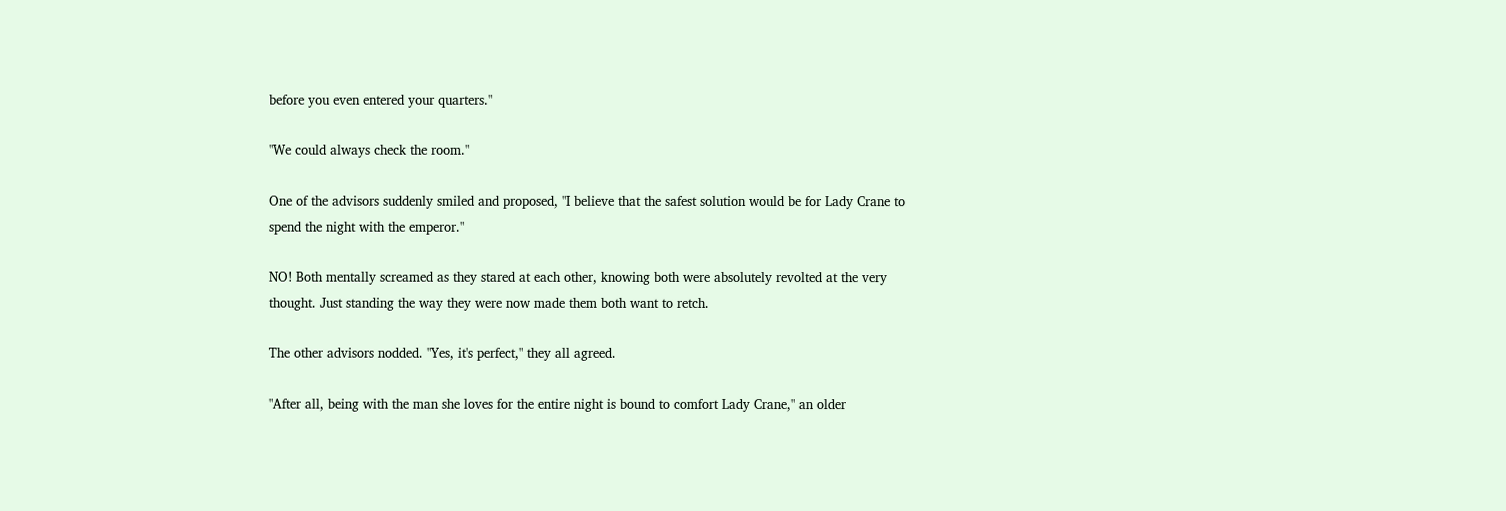before you even entered your quarters."

"We could always check the room."

One of the advisors suddenly smiled and proposed, "I believe that the safest solution would be for Lady Crane to spend the night with the emperor."

NO! Both mentally screamed as they stared at each other, knowing both were absolutely revolted at the very thought. Just standing the way they were now made them both want to retch.

The other advisors nodded. "Yes, it's perfect," they all agreed.

"After all, being with the man she loves for the entire night is bound to comfort Lady Crane," an older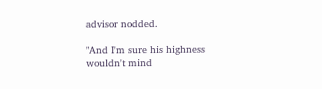advisor nodded.

"And I'm sure his highness wouldn't mind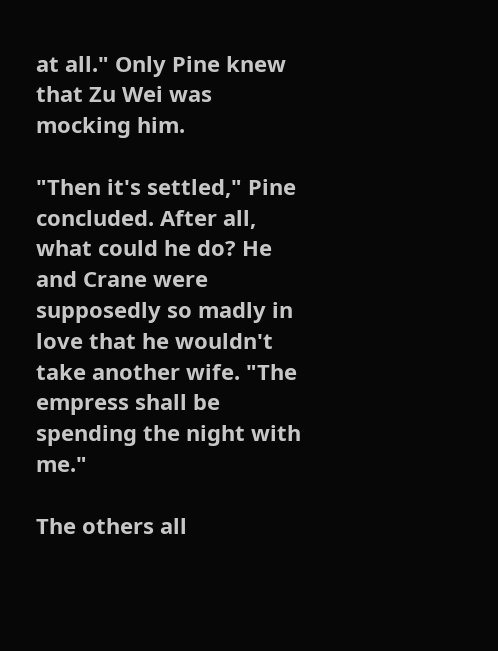at all." Only Pine knew that Zu Wei was mocking him.

"Then it's settled," Pine concluded. After all, what could he do? He and Crane were supposedly so madly in love that he wouldn't take another wife. "The empress shall be spending the night with me."

The others all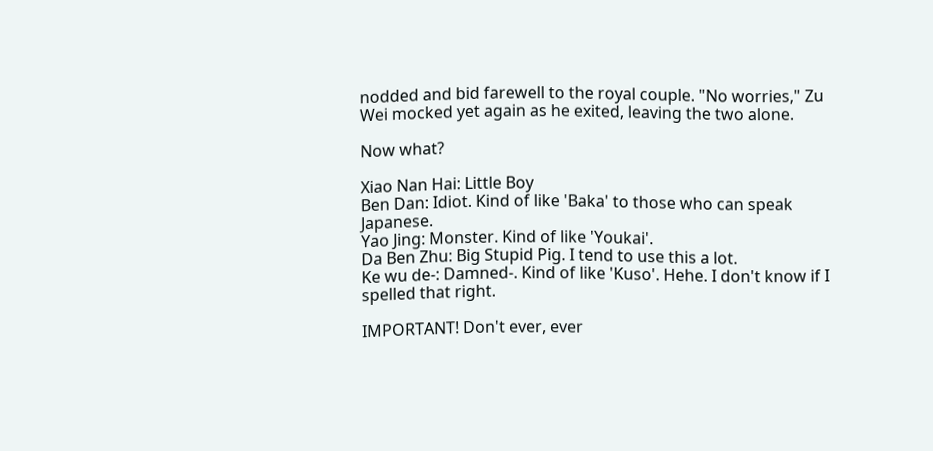nodded and bid farewell to the royal couple. "No worries," Zu Wei mocked yet again as he exited, leaving the two alone.

Now what?

Xiao Nan Hai: Little Boy
Ben Dan: Idiot. Kind of like 'Baka' to those who can speak Japanese.
Yao Jing: Monster. Kind of like 'Youkai'.
Da Ben Zhu: Big Stupid Pig. I tend to use this a lot.
Ke wu de-: Damned-. Kind of like 'Kuso'. Hehe. I don't know if I spelled that right.

IMPORTANT! Don't ever, ever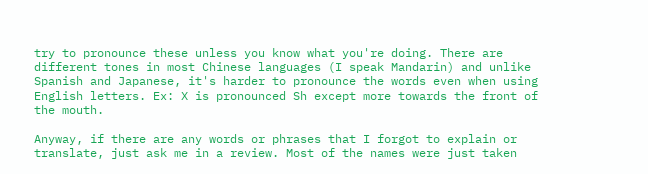try to pronounce these unless you know what you're doing. There are different tones in most Chinese languages (I speak Mandarin) and unlike Spanish and Japanese, it's harder to pronounce the words even when using English letters. Ex: X is pronounced Sh except more towards the front of the mouth.

Anyway, if there are any words or phrases that I forgot to explain or translate, just ask me in a review. Most of the names were just taken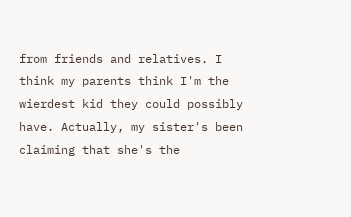from friends and relatives. I think my parents think I'm the wierdest kid they could possibly have. Actually, my sister's been claiming that she's the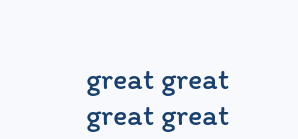great great great great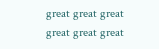great great great great great great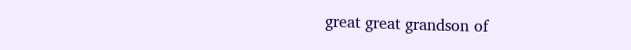great great grandson of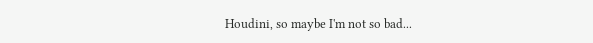Houdini, so maybe I'm not so bad...